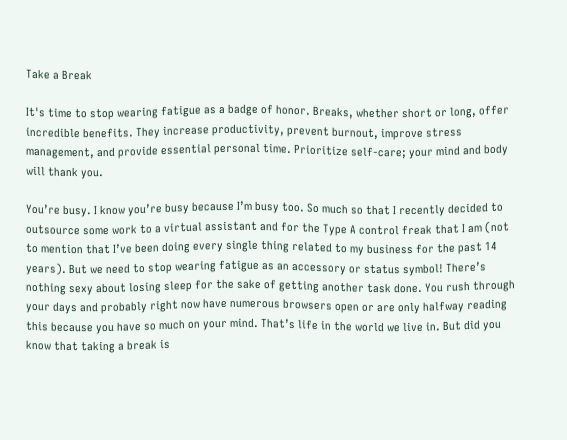Take a Break

It's time to stop wearing fatigue as a badge of honor. Breaks, whether short or long, offer incredible benefits. They increase productivity, prevent burnout, improve stress management, and provide essential personal time. Prioritize self-care; your mind and body will thank you.

You’re busy. I know you’re busy because I’m busy too. So much so that I recently decided to outsource some work to a virtual assistant and for the Type A control freak that I am (not to mention that I’ve been doing every single thing related to my business for the past 14 years). But we need to stop wearing fatigue as an accessory or status symbol! There’s nothing sexy about losing sleep for the sake of getting another task done. You rush through your days and probably right now have numerous browsers open or are only halfway reading this because you have so much on your mind. That’s life in the world we live in. But did you know that taking a break is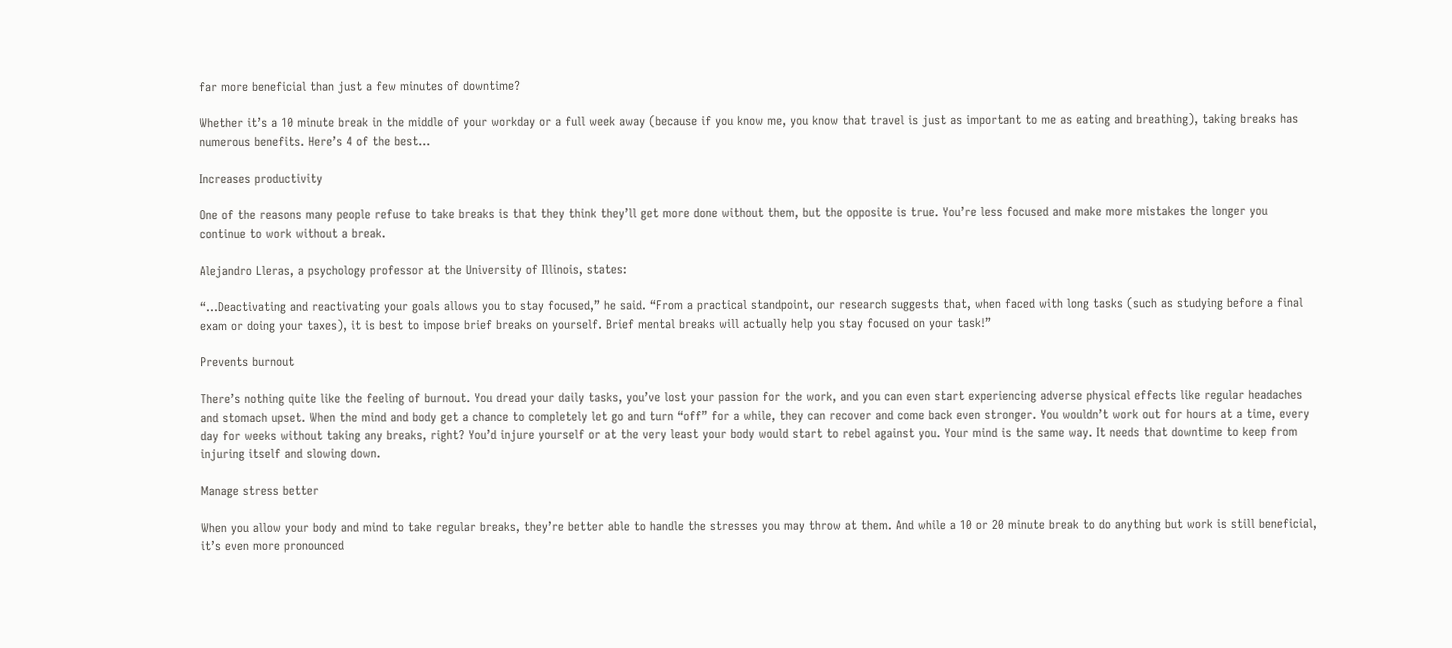far more beneficial than just a few minutes of downtime?

Whether it’s a 10 minute break in the middle of your workday or a full week away (because if you know me, you know that travel is just as important to me as eating and breathing), taking breaks has numerous benefits. Here’s 4 of the best…

Increases productivity

One of the reasons many people refuse to take breaks is that they think they’ll get more done without them, but the opposite is true. You’re less focused and make more mistakes the longer you continue to work without a break.

Alejandro Lleras, a psychology professor at the University of Illinois, states:

“…Deactivating and reactivating your goals allows you to stay focused,” he said. “From a practical standpoint, our research suggests that, when faced with long tasks (such as studying before a final exam or doing your taxes), it is best to impose brief breaks on yourself. Brief mental breaks will actually help you stay focused on your task!”

Prevents burnout

There’s nothing quite like the feeling of burnout. You dread your daily tasks, you’ve lost your passion for the work, and you can even start experiencing adverse physical effects like regular headaches and stomach upset. When the mind and body get a chance to completely let go and turn “off” for a while, they can recover and come back even stronger. You wouldn’t work out for hours at a time, every day for weeks without taking any breaks, right? You’d injure yourself or at the very least your body would start to rebel against you. Your mind is the same way. It needs that downtime to keep from injuring itself and slowing down.

Manage stress better

When you allow your body and mind to take regular breaks, they’re better able to handle the stresses you may throw at them. And while a 10 or 20 minute break to do anything but work is still beneficial, it’s even more pronounced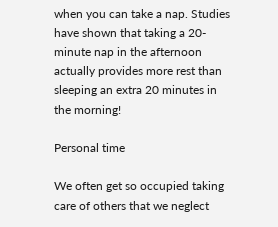when you can take a nap. Studies have shown that taking a 20-minute nap in the afternoon actually provides more rest than sleeping an extra 20 minutes in the morning!

Personal time

We often get so occupied taking care of others that we neglect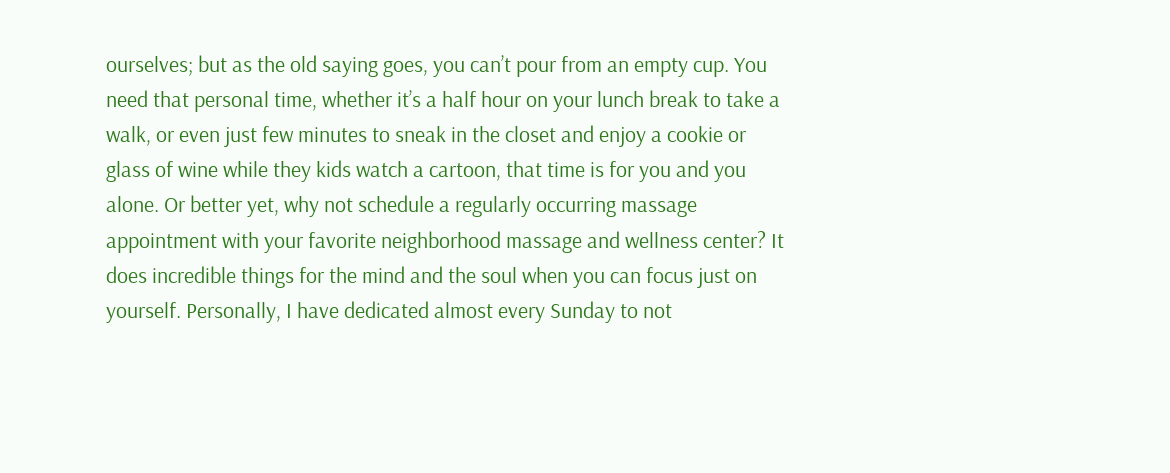ourselves; but as the old saying goes, you can’t pour from an empty cup. You need that personal time, whether it’s a half hour on your lunch break to take a walk, or even just few minutes to sneak in the closet and enjoy a cookie or glass of wine while they kids watch a cartoon, that time is for you and you alone. Or better yet, why not schedule a regularly occurring massage appointment with your favorite neighborhood massage and wellness center? It does incredible things for the mind and the soul when you can focus just on yourself. Personally, I have dedicated almost every Sunday to not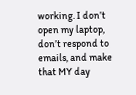working. I don’t open my laptop, don’t respond to emails, and make that MY day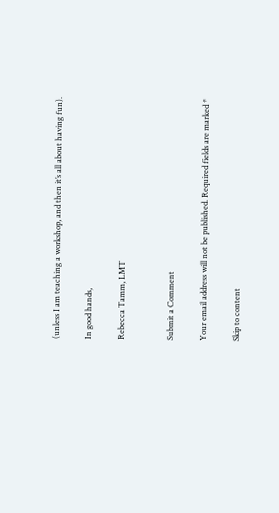(unless I am teaching a workshop, and then it’s all about having fun).

In good hands,

Rebecca Tamm, LMT


Submit a Comment

Your email address will not be published. Required fields are marked *

Skip to content